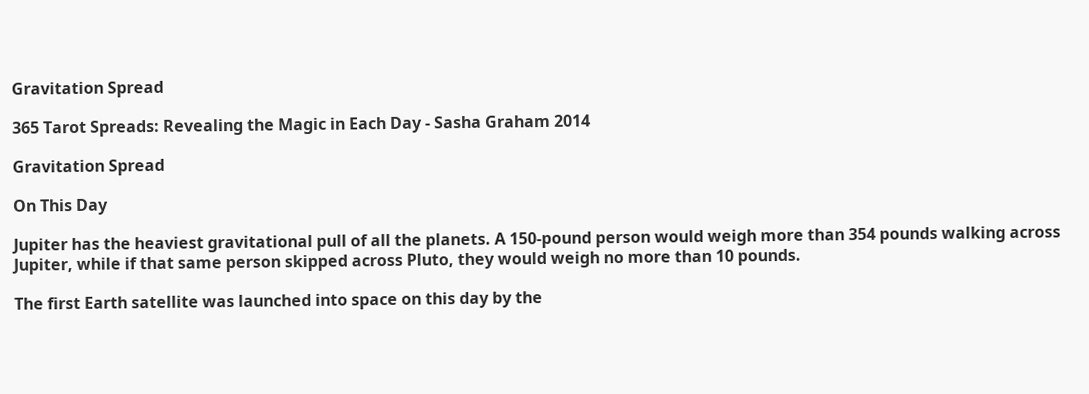Gravitation Spread

365 Tarot Spreads: Revealing the Magic in Each Day - Sasha Graham 2014

Gravitation Spread

On This Day

Jupiter has the heaviest gravitational pull of all the planets. A 150-pound person would weigh more than 354 pounds walking across Jupiter, while if that same person skipped across Pluto, they would weigh no more than 10 pounds.

The first Earth satellite was launched into space on this day by the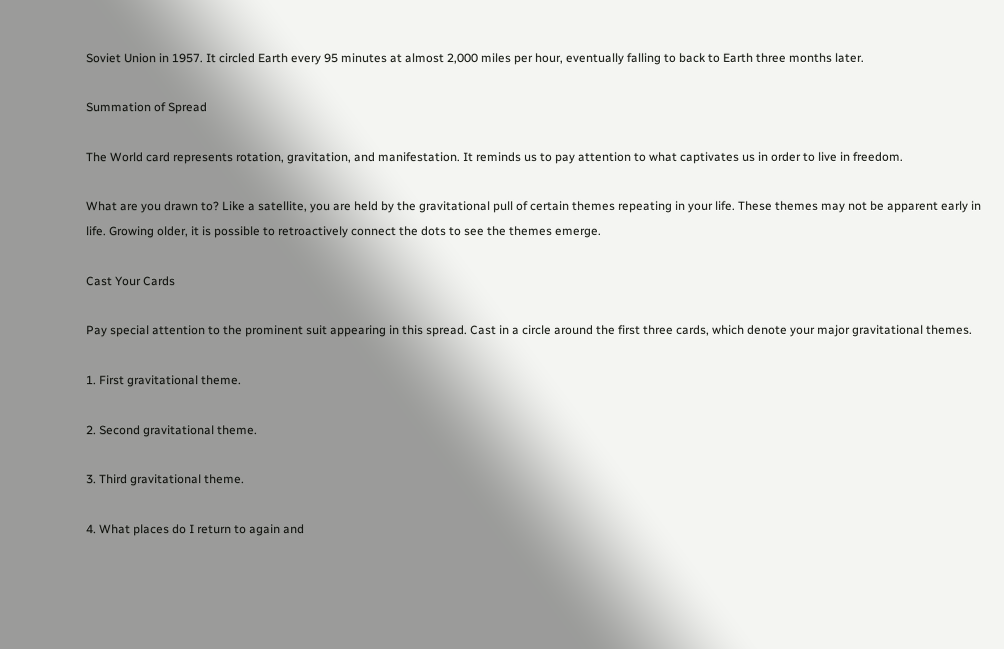Soviet Union in 1957. It circled Earth every 95 minutes at almost 2,000 miles per hour, eventually falling to back to Earth three months later.

Summation of Spread

The World card represents rotation, gravitation, and manifestation. It reminds us to pay attention to what captivates us in order to live in freedom.

What are you drawn to? Like a satellite, you are held by the gravitational pull of certain themes repeating in your life. These themes may not be apparent early in life. Growing older, it is possible to retroactively connect the dots to see the themes emerge.

Cast Your Cards

Pay special attention to the prominent suit appearing in this spread. Cast in a circle around the first three cards, which denote your major gravitational themes.

1. First gravitational theme.

2. Second gravitational theme.

3. Third gravitational theme.

4. What places do I return to again and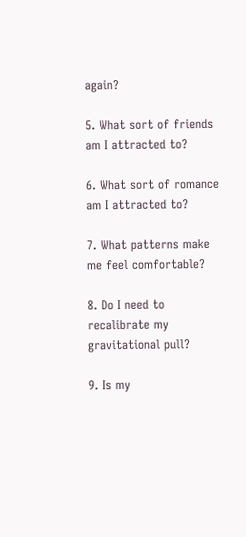again?

5. What sort of friends am I attracted to?

6. What sort of romance am I attracted to?

7. What patterns make me feel comfortable?

8. Do I need to recalibrate my gravitational pull?

9. Is my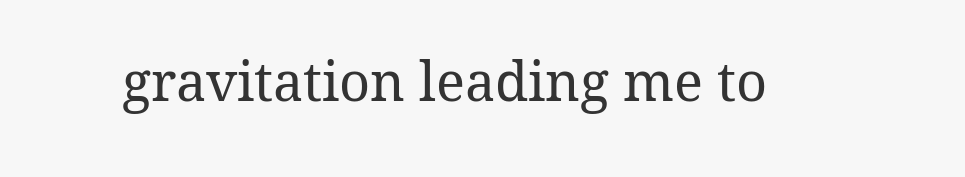gravitation leading me to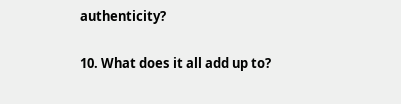authenticity?

10. What does it all add up to?